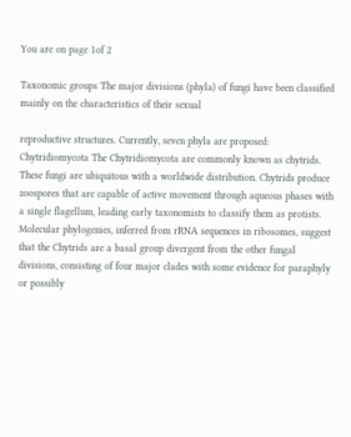You are on page 1of 2

Taxonomic groups The major divisions (phyla) of fungi have been classified mainly on the characteristics of their sexual

reproductive structures. Currently, seven phyla are proposed: Chytridiomycota The Chytridiomycota are commonly known as chytrids. These fungi are ubiquitous with a worldwide distribution. Chytrids produce zoospores that are capable of active movement through aqueous phases with a single flagellum, leading early taxonomists to classify them as protists. Molecular phylogenies, inferred from rRNA sequences in ribosomes, suggest that the Chytrids are a basal group divergent from the other fungal divisions, consisting of four major clades with some evidence for paraphyly or possibly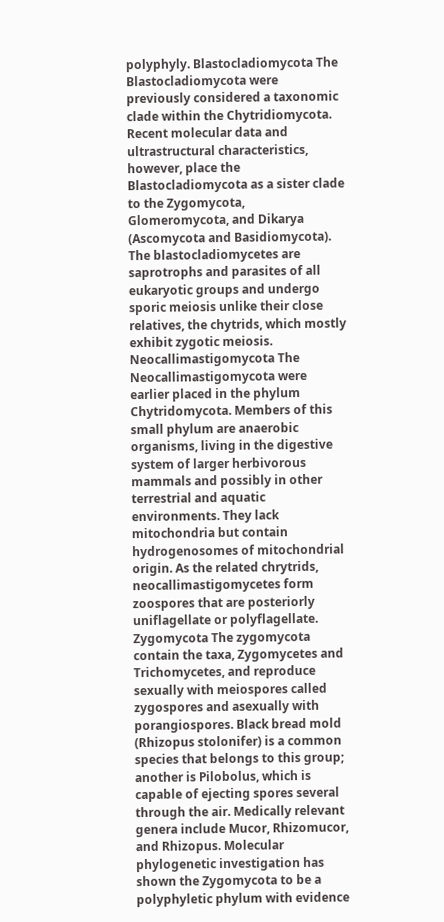polyphyly. Blastocladiomycota The Blastocladiomycota were previously considered a taxonomic clade within the Chytridiomycota. Recent molecular data and ultrastructural characteristics, however, place the Blastocladiomycota as a sister clade to the Zygomycota, Glomeromycota, and Dikarya (Ascomycota and Basidiomycota). The blastocladiomycetes are saprotrophs and parasites of all eukaryotic groups and undergo sporic meiosis unlike their close relatives, the chytrids, which mostly exhibit zygotic meiosis. Neocallimastigomycota The Neocallimastigomycota were earlier placed in the phylum Chytridomycota. Members of this small phylum are anaerobic organisms, living in the digestive system of larger herbivorous mammals and possibly in other terrestrial and aquatic environments. They lack mitochondria but contain hydrogenosomes of mitochondrial origin. As the related chrytrids, neocallimastigomycetes form zoospores that are posteriorly uniflagellate or polyflagellate. Zygomycota The zygomycota contain the taxa, Zygomycetes and Trichomycetes, and reproduce sexually with meiospores called zygospores and asexually with porangiospores. Black bread mold (Rhizopus stolonifer) is a common species that belongs to this group; another is Pilobolus, which is capable of ejecting spores several through the air. Medically relevant genera include Mucor, Rhizomucor, and Rhizopus. Molecular phylogenetic investigation has shown the Zygomycota to be a polyphyletic phylum with evidence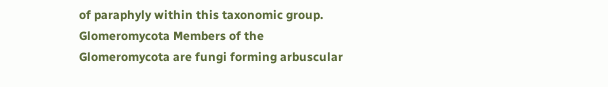of paraphyly within this taxonomic group. Glomeromycota Members of the Glomeromycota are fungi forming arbuscular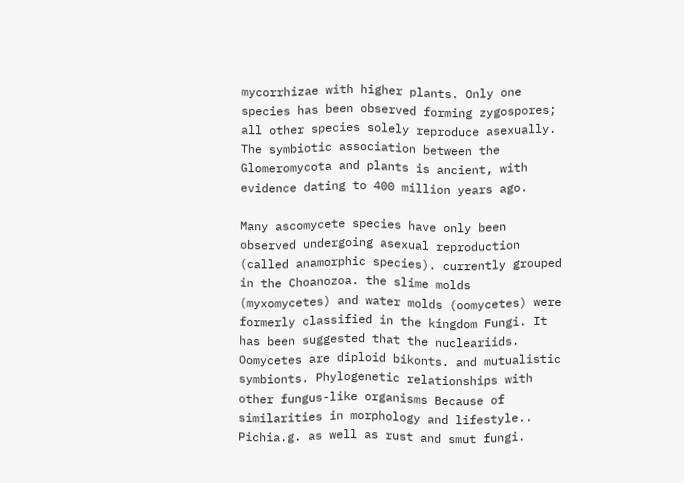mycorrhizae with higher plants. Only one species has been observed forming zygospores; all other species solely reproduce asexually. The symbiotic association between the Glomeromycota and plants is ancient, with evidence dating to 400 million years ago.

Many ascomycete species have only been observed undergoing asexual reproduction (called anamorphic species). currently grouped in the Choanozoa. the slime molds (myxomycetes) and water molds (oomycetes) were formerly classified in the kingdom Fungi. It has been suggested that the nucleariids. Oomycetes are diploid bikonts. and mutualistic symbionts. Phylogenetic relationships with other fungus-like organisms Because of similarities in morphology and lifestyle.. Pichia.g. as well as rust and smut fungi.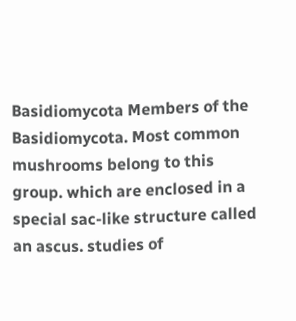Basidiomycota Members of the Basidiomycota. Most common mushrooms belong to this group. which are enclosed in a special sac-like structure called an ascus. studies of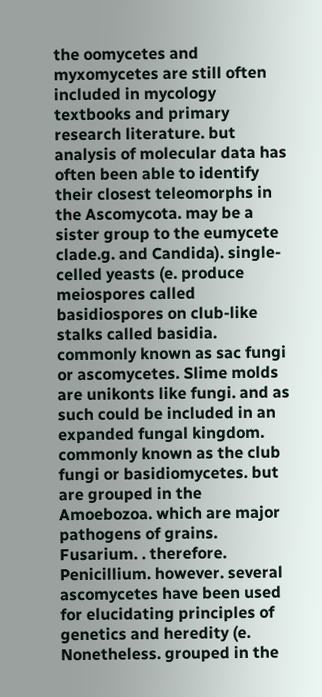the oomycetes and myxomycetes are still often included in mycology textbooks and primary research literature. but analysis of molecular data has often been able to identify their closest teleomorphs in the Ascomycota. may be a sister group to the eumycete clade.g. and Candida). single-celled yeasts (e. produce meiospores called basidiospores on club-like stalks called basidia. commonly known as sac fungi or ascomycetes. Slime molds are unikonts like fungi. and as such could be included in an expanded fungal kingdom. commonly known as the club fungi or basidiomycetes. but are grouped in the Amoebozoa. which are major pathogens of grains. Fusarium. . therefore. Penicillium. however. several ascomycetes have been used for elucidating principles of genetics and heredity (e. Nonetheless. grouped in the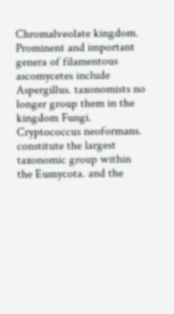Chromalveolate kingdom. Prominent and important genera of filamentous ascomycetes include Aspergillus. taxonomists no longer group them in the kingdom Fungi. Cryptococcus neoformans. constitute the largest taxonomic group within the Eumycota. and the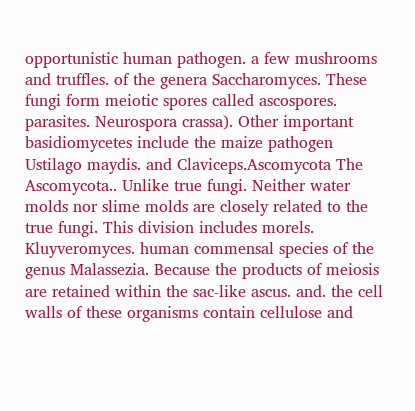opportunistic human pathogen. a few mushrooms and truffles. of the genera Saccharomyces. These fungi form meiotic spores called ascospores. parasites. Neurospora crassa). Other important basidiomycetes include the maize pathogen Ustilago maydis. and Claviceps.Ascomycota The Ascomycota.. Unlike true fungi. Neither water molds nor slime molds are closely related to the true fungi. This division includes morels. Kluyveromyces. human commensal species of the genus Malassezia. Because the products of meiosis are retained within the sac-like ascus. and. the cell walls of these organisms contain cellulose and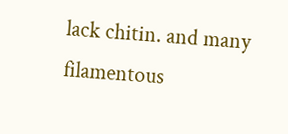lack chitin. and many filamentous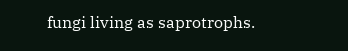fungi living as saprotrophs.